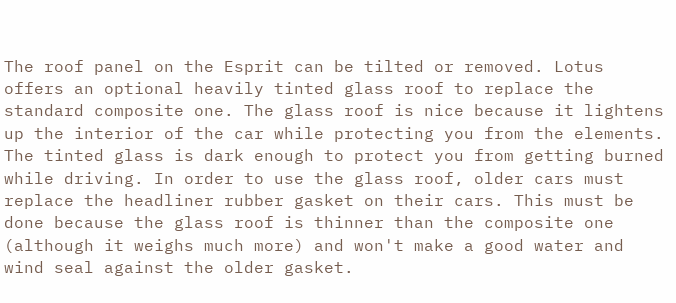The roof panel on the Esprit can be tilted or removed. Lotus offers an optional heavily tinted glass roof to replace the standard composite one. The glass roof is nice because it lightens up the interior of the car while protecting you from the elements. The tinted glass is dark enough to protect you from getting burned while driving. In order to use the glass roof, older cars must replace the headliner rubber gasket on their cars. This must be done because the glass roof is thinner than the composite one (although it weighs much more) and won't make a good water and wind seal against the older gasket.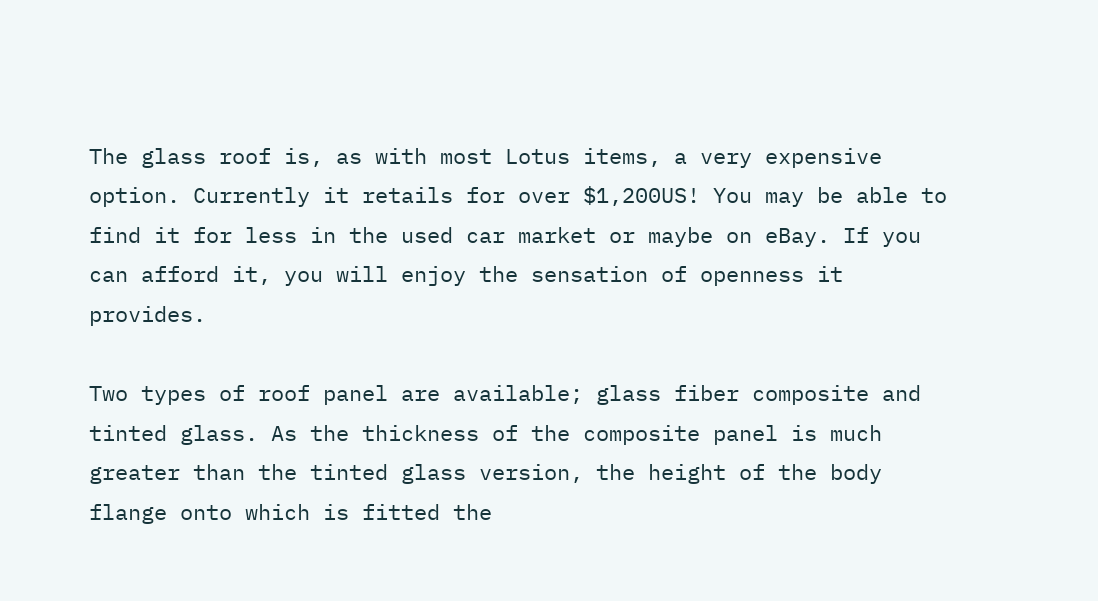The glass roof is, as with most Lotus items, a very expensive option. Currently it retails for over $1,200US! You may be able to find it for less in the used car market or maybe on eBay. If you can afford it, you will enjoy the sensation of openness it provides.

Two types of roof panel are available; glass fiber composite and tinted glass. As the thickness of the composite panel is much greater than the tinted glass version, the height of the body flange onto which is fitted the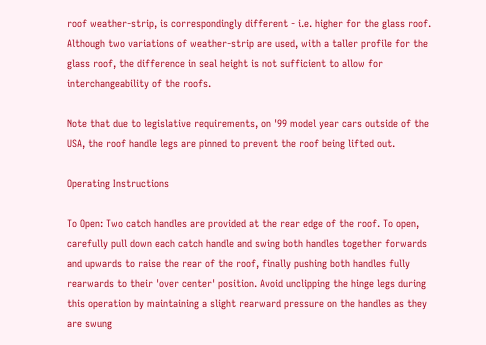roof weather-strip, is correspondingly different - i.e. higher for the glass roof. Although two variations of weather-strip are used, with a taller profile for the glass roof, the difference in seal height is not sufficient to allow for interchangeability of the roofs.

Note that due to legislative requirements, on '99 model year cars outside of the USA, the roof handle legs are pinned to prevent the roof being lifted out.

Operating Instructions

To Open: Two catch handles are provided at the rear edge of the roof. To open, carefully pull down each catch handle and swing both handles together forwards and upwards to raise the rear of the roof, finally pushing both handles fully rearwards to their 'over center' position. Avoid unclipping the hinge legs during this operation by maintaining a slight rearward pressure on the handles as they are swung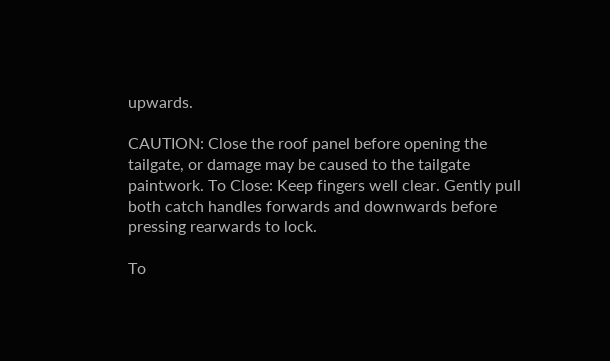upwards.

CAUTION: Close the roof panel before opening the tailgate, or damage may be caused to the tailgate paintwork. To Close: Keep fingers well clear. Gently pull both catch handles forwards and downwards before pressing rearwards to lock.

To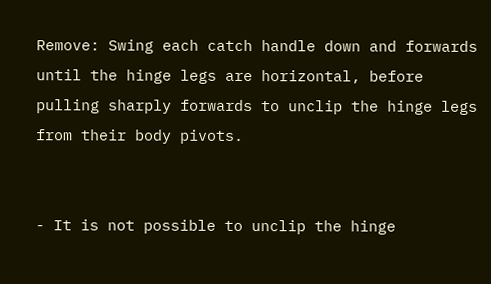Remove: Swing each catch handle down and forwards until the hinge legs are horizontal, before pulling sharply forwards to unclip the hinge legs from their body pivots.


- It is not possible to unclip the hinge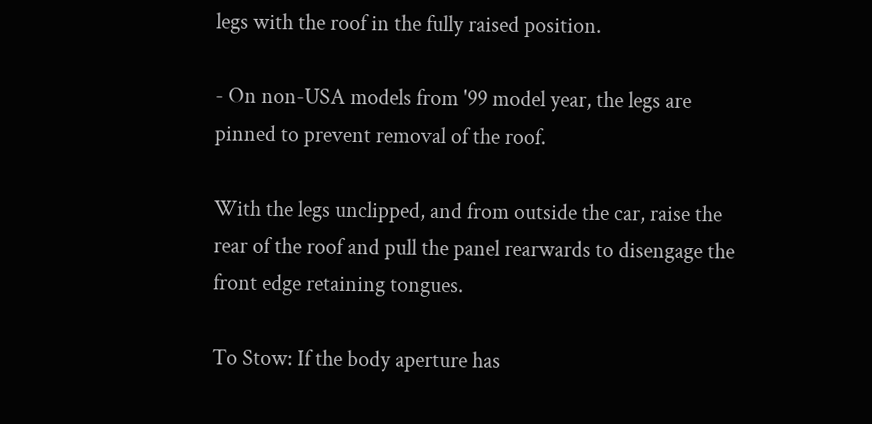legs with the roof in the fully raised position.

- On non-USA models from '99 model year, the legs are pinned to prevent removal of the roof.

With the legs unclipped, and from outside the car, raise the rear of the roof and pull the panel rearwards to disengage the front edge retaining tongues.

To Stow: If the body aperture has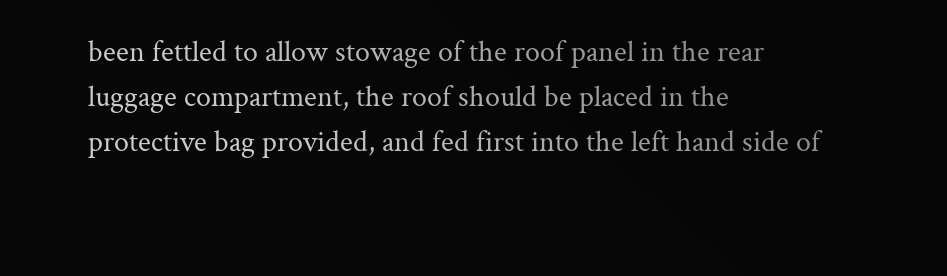been fettled to allow stowage of the roof panel in the rear luggage compartment, the roof should be placed in the protective bag provided, and fed first into the left hand side of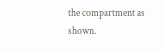the compartment as shown.